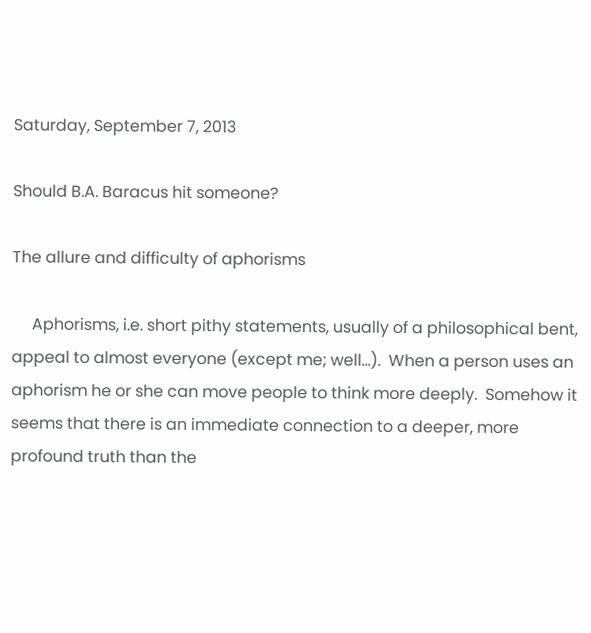Saturday, September 7, 2013

Should B.A. Baracus hit someone?

The allure and difficulty of aphorisms

     Aphorisms, i.e. short pithy statements, usually of a philosophical bent, appeal to almost everyone (except me; well…).  When a person uses an aphorism he or she can move people to think more deeply.  Somehow it seems that there is an immediate connection to a deeper, more profound truth than the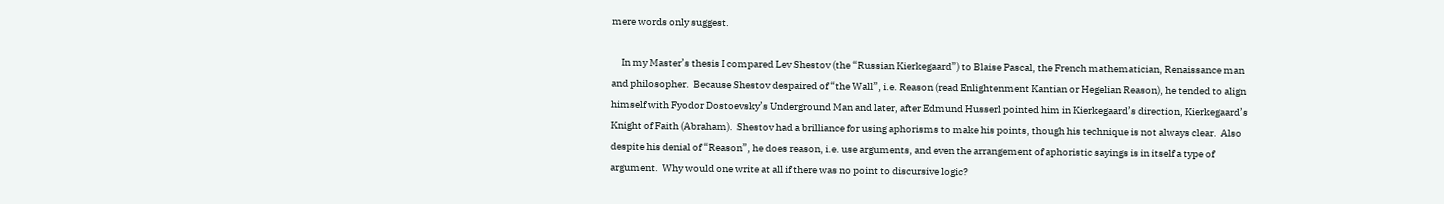mere words only suggest.

     In my Master’s thesis I compared Lev Shestov (the “Russian Kierkegaard”) to Blaise Pascal, the French mathematician, Renaissance man and philosopher.  Because Shestov despaired of “the Wall”, i.e. Reason (read Enlightenment Kantian or Hegelian Reason), he tended to align himself with Fyodor Dostoevsky’s Underground Man and later, after Edmund Husserl pointed him in Kierkegaard’s direction, Kierkegaard’s Knight of Faith (Abraham).  Shestov had a brilliance for using aphorisms to make his points, though his technique is not always clear.  Also despite his denial of “Reason”, he does reason, i.e. use arguments, and even the arrangement of aphoristic sayings is in itself a type of argument.  Why would one write at all if there was no point to discursive logic?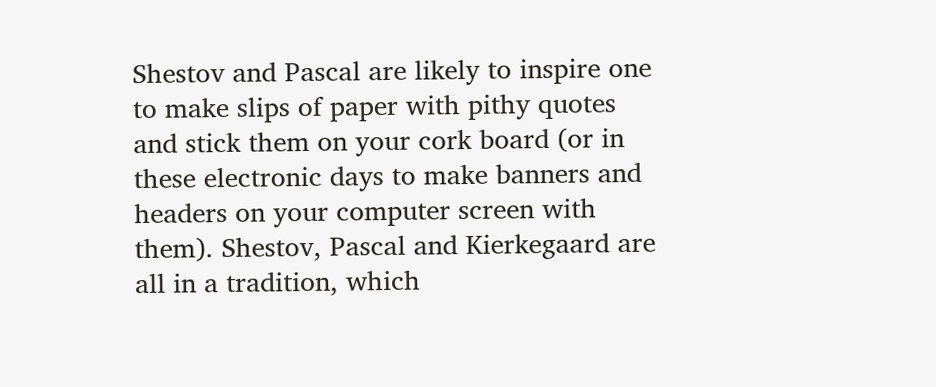Shestov and Pascal are likely to inspire one to make slips of paper with pithy quotes and stick them on your cork board (or in these electronic days to make banners and headers on your computer screen with them). Shestov, Pascal and Kierkegaard are all in a tradition, which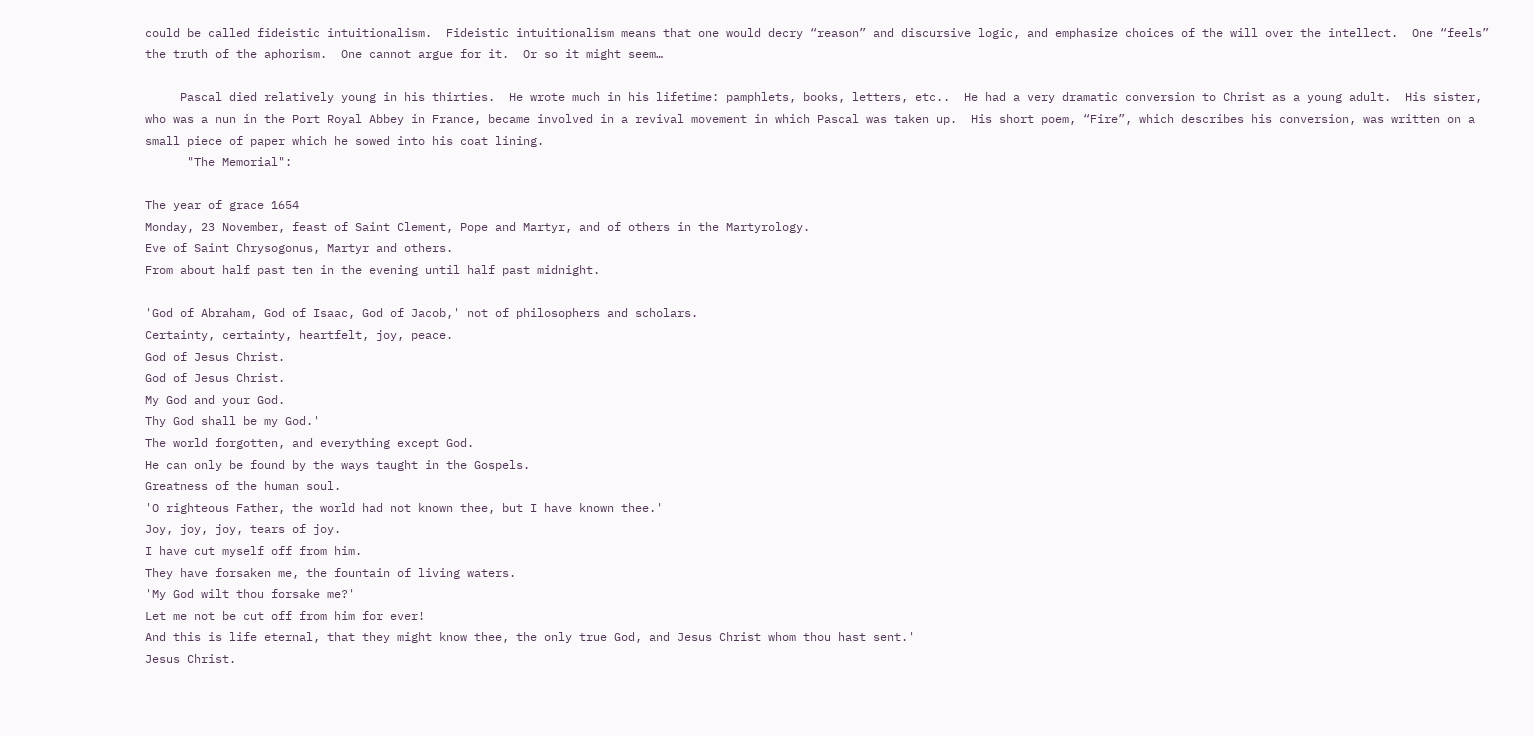could be called fideistic intuitionalism.  Fideistic intuitionalism means that one would decry “reason” and discursive logic, and emphasize choices of the will over the intellect.  One “feels” the truth of the aphorism.  One cannot argue for it.  Or so it might seem…

     Pascal died relatively young in his thirties.  He wrote much in his lifetime: pamphlets, books, letters, etc..  He had a very dramatic conversion to Christ as a young adult.  His sister, who was a nun in the Port Royal Abbey in France, became involved in a revival movement in which Pascal was taken up.  His short poem, “Fire”, which describes his conversion, was written on a small piece of paper which he sowed into his coat lining.
      "The Memorial":

The year of grace 1654
Monday, 23 November, feast of Saint Clement, Pope and Martyr, and of others in the Martyrology.
Eve of Saint Chrysogonus, Martyr and others.
From about half past ten in the evening until half past midnight.

'God of Abraham, God of Isaac, God of Jacob,' not of philosophers and scholars.
Certainty, certainty, heartfelt, joy, peace.
God of Jesus Christ.
God of Jesus Christ.
My God and your God.
Thy God shall be my God.'
The world forgotten, and everything except God.
He can only be found by the ways taught in the Gospels.
Greatness of the human soul.
'O righteous Father, the world had not known thee, but I have known thee.'
Joy, joy, joy, tears of joy.
I have cut myself off from him.
They have forsaken me, the fountain of living waters.
'My God wilt thou forsake me?'
Let me not be cut off from him for ever!
And this is life eternal, that they might know thee, the only true God, and Jesus Christ whom thou hast sent.'
Jesus Christ.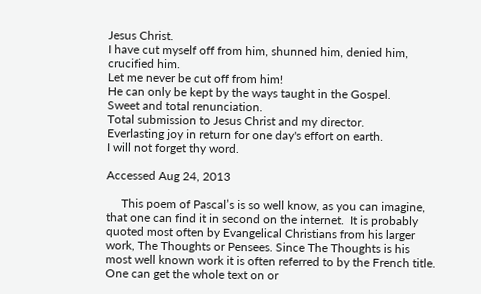Jesus Christ.
I have cut myself off from him, shunned him, denied him, crucified him.
Let me never be cut off from him!
He can only be kept by the ways taught in the Gospel.
Sweet and total renunciation.
Total submission to Jesus Christ and my director.
Everlasting joy in return for one day's effort on earth.
I will not forget thy word.

Accessed Aug 24, 2013

     This poem of Pascal’s is so well know, as you can imagine, that one can find it in second on the internet.  It is probably quoted most often by Evangelical Christians from his larger work, The Thoughts or Pensees. Since The Thoughts is his most well known work it is often referred to by the French title.  One can get the whole text on or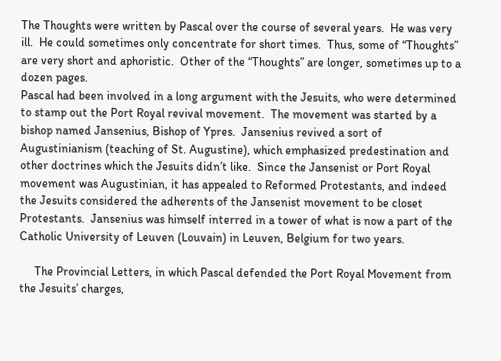The Thoughts were written by Pascal over the course of several years.  He was very ill.  He could sometimes only concentrate for short times.  Thus, some of “Thoughts” are very short and aphoristic.  Other of the “Thoughts” are longer, sometimes up to a dozen pages.
Pascal had been involved in a long argument with the Jesuits, who were determined to stamp out the Port Royal revival movement.  The movement was started by a bishop named Jansenius, Bishop of Ypres.  Jansenius revived a sort of Augustinianism (teaching of St. Augustine), which emphasized predestination and other doctrines which the Jesuits didn’t like.  Since the Jansenist or Port Royal movement was Augustinian, it has appealed to Reformed Protestants, and indeed the Jesuits considered the adherents of the Jansenist movement to be closet Protestants.  Jansenius was himself interred in a tower of what is now a part of the Catholic University of Leuven (Louvain) in Leuven, Belgium for two years.

     The Provincial Letters, in which Pascal defended the Port Royal Movement from the Jesuits’ charges,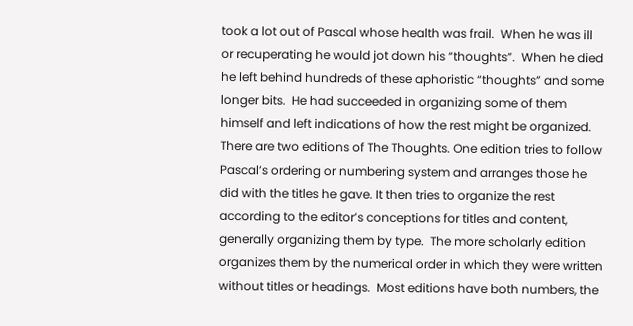took a lot out of Pascal whose health was frail.  When he was ill or recuperating he would jot down his “thoughts”.  When he died he left behind hundreds of these aphoristic “thoughts” and some longer bits.  He had succeeded in organizing some of them himself and left indications of how the rest might be organized.  There are two editions of The Thoughts. One edition tries to follow Pascal’s ordering or numbering system and arranges those he did with the titles he gave. It then tries to organize the rest according to the editor’s conceptions for titles and content, generally organizing them by type.  The more scholarly edition organizes them by the numerical order in which they were written without titles or headings.  Most editions have both numbers, the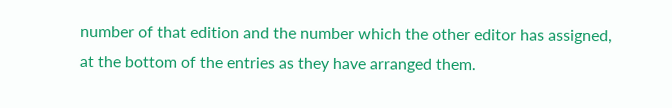number of that edition and the number which the other editor has assigned, at the bottom of the entries as they have arranged them.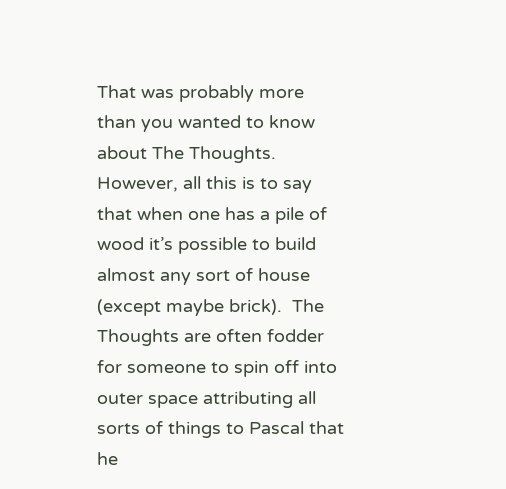That was probably more than you wanted to know about The Thoughts. However, all this is to say that when one has a pile of wood it’s possible to build almost any sort of house (except maybe brick).  The Thoughts are often fodder for someone to spin off into outer space attributing all sorts of things to Pascal that he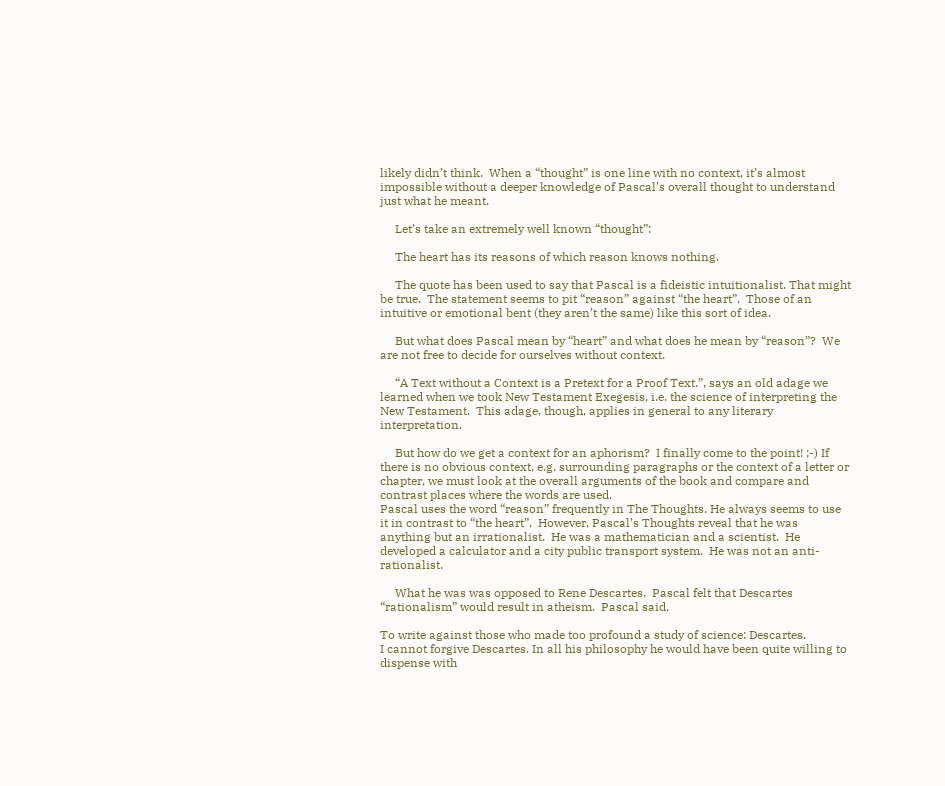likely didn’t think.  When a “thought” is one line with no context, it’s almost impossible without a deeper knowledge of Pascal’s overall thought to understand just what he meant.

     Let’s take an extremely well known “thought”:

     The heart has its reasons of which reason knows nothing.

     The quote has been used to say that Pascal is a fideistic intuitionalist. That might be true.  The statement seems to pit “reason” against “the heart”.  Those of an intuitive or emotional bent (they aren’t the same) like this sort of idea.

     But what does Pascal mean by “heart” and what does he mean by “reason”?  We are not free to decide for ourselves without context.

     “A Text without a Context is a Pretext for a Proof Text.”, says an old adage we learned when we took New Testament Exegesis, i.e. the science of interpreting the New Testament.  This adage, though, applies in general to any literary interpretation.

     But how do we get a context for an aphorism?  I finally come to the point! ;-) If there is no obvious context, e.g. surrounding paragraphs or the context of a letter or chapter, we must look at the overall arguments of the book and compare and contrast places where the words are used.
Pascal uses the word “reason” frequently in The Thoughts. He always seems to use it in contrast to “the heart”.  However, Pascal’s Thoughts reveal that he was anything but an irrationalist.  He was a mathematician and a scientist.  He developed a calculator and a city public transport system.  He was not an anti-rationalist.

     What he was was opposed to Rene Descartes.  Pascal felt that Descartes “rationalism” would result in atheism.  Pascal said,

To write against those who made too profound a study of science: Descartes.
I cannot forgive Descartes. In all his philosophy he would have been quite willing to dispense with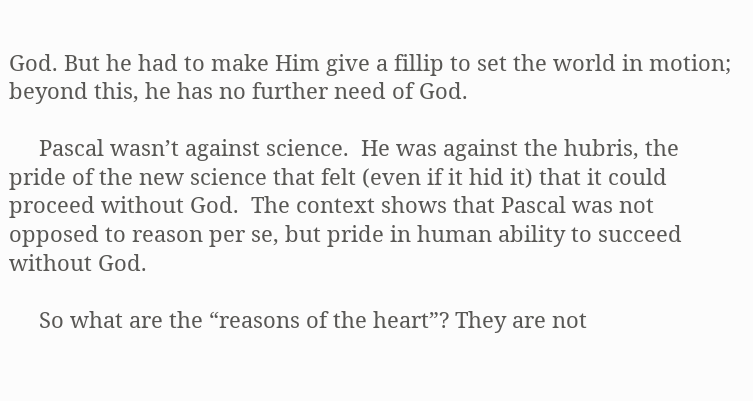God. But he had to make Him give a fillip to set the world in motion; beyond this, he has no further need of God.

     Pascal wasn’t against science.  He was against the hubris, the pride of the new science that felt (even if it hid it) that it could proceed without God.  The context shows that Pascal was not opposed to reason per se, but pride in human ability to succeed without God.

     So what are the “reasons of the heart”? They are not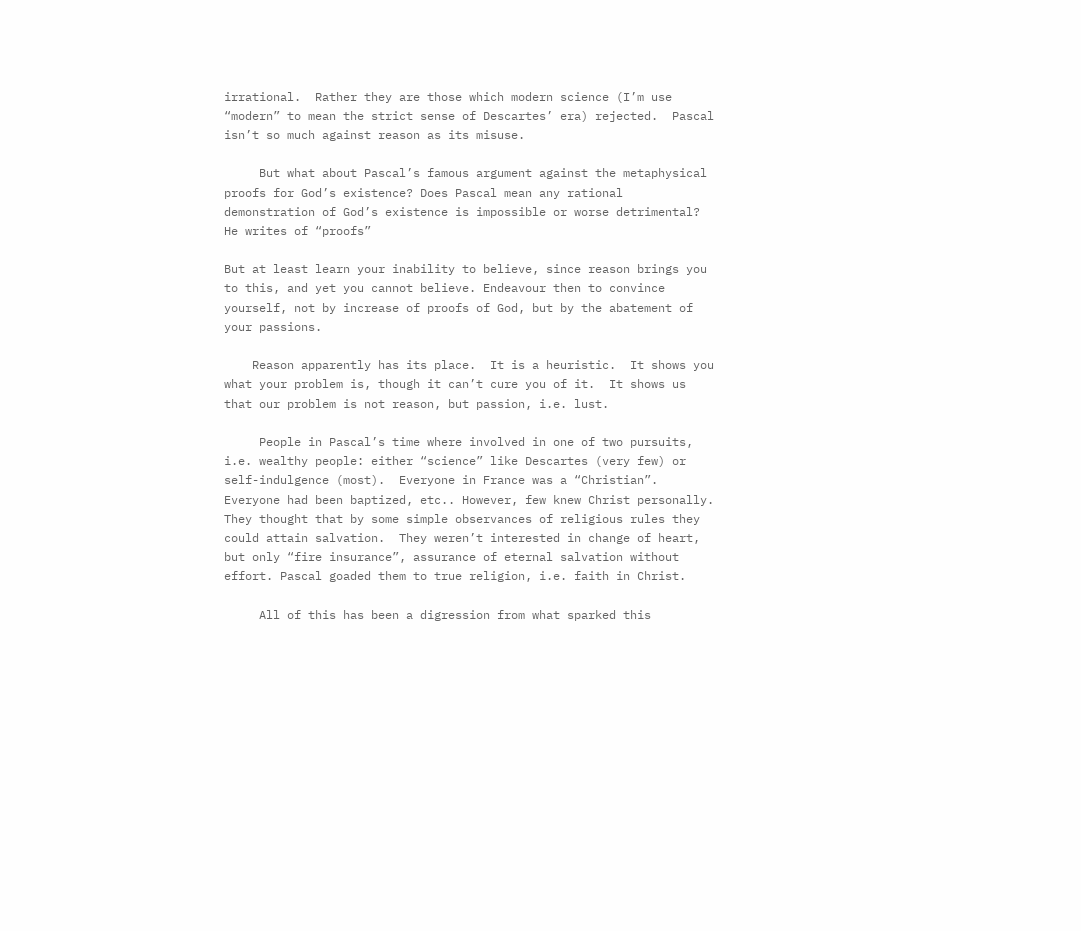irrational.  Rather they are those which modern science (I’m use “modern” to mean the strict sense of Descartes’ era) rejected.  Pascal isn’t so much against reason as its misuse.

     But what about Pascal’s famous argument against the metaphysical proofs for God’s existence? Does Pascal mean any rational demonstration of God’s existence is impossible or worse detrimental?
He writes of “proofs”

But at least learn your inability to believe, since reason brings you to this, and yet you cannot believe. Endeavour then to convince yourself, not by increase of proofs of God, but by the abatement of your passions.

    Reason apparently has its place.  It is a heuristic.  It shows you what your problem is, though it can’t cure you of it.  It shows us that our problem is not reason, but passion, i.e. lust.

     People in Pascal’s time where involved in one of two pursuits, i.e. wealthy people: either “science” like Descartes (very few) or self-indulgence (most).  Everyone in France was a “Christian”.  Everyone had been baptized, etc.. However, few knew Christ personally.  They thought that by some simple observances of religious rules they could attain salvation.  They weren’t interested in change of heart, but only “fire insurance”, assurance of eternal salvation without effort. Pascal goaded them to true religion, i.e. faith in Christ.

     All of this has been a digression from what sparked this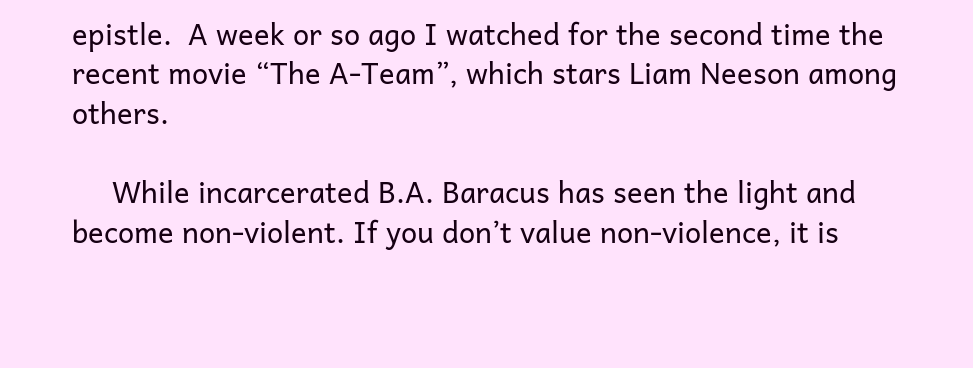epistle.  A week or so ago I watched for the second time the recent movie “The A-Team”, which stars Liam Neeson among others.

     While incarcerated B.A. Baracus has seen the light and become non-violent. If you don’t value non-violence, it is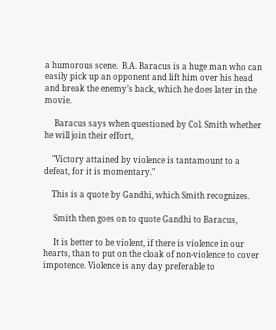a humorous scene.  B.A. Baracus is a huge man who can easily pick up an opponent and lift him over his head and break the enemy’s back, which he does later in the movie.

     Baracus says when questioned by Col. Smith whether he will join their effort,

    "Victory attained by violence is tantamount to a defeat, for it is momentary."

    This is a quote by Gandhi, which Smith recognizes.

     Smith then goes on to quote Gandhi to Baracus,

     It is better to be violent, if there is violence in our hearts, than to put on the cloak of non-violence to cover impotence. Violence is any day preferable to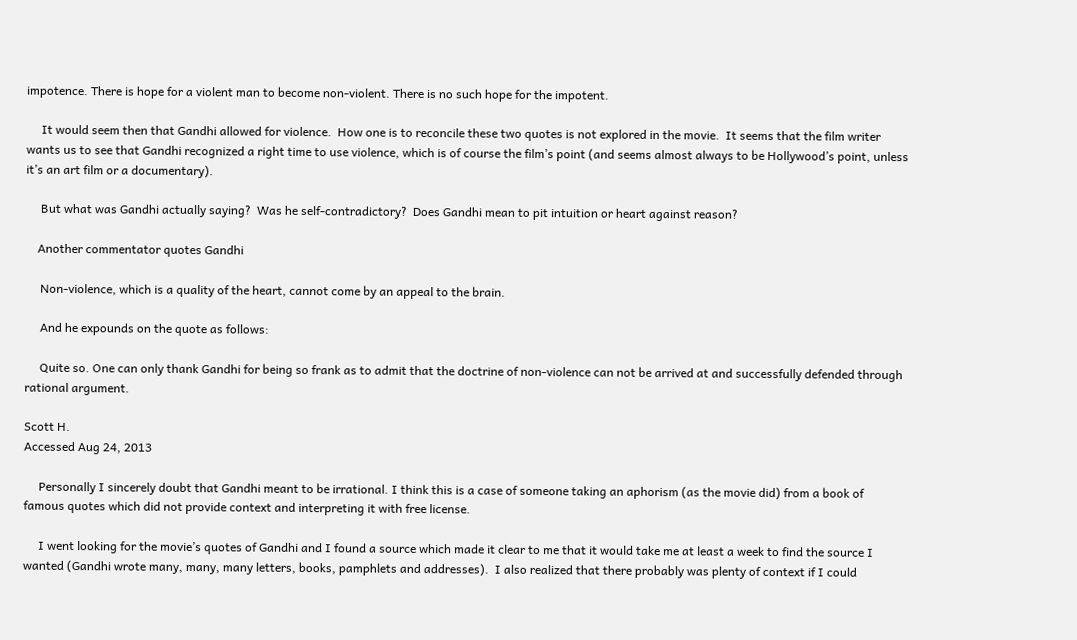impotence. There is hope for a violent man to become non-violent. There is no such hope for the impotent.

     It would seem then that Gandhi allowed for violence.  How one is to reconcile these two quotes is not explored in the movie.  It seems that the film writer wants us to see that Gandhi recognized a right time to use violence, which is of course the film’s point (and seems almost always to be Hollywood’s point, unless it’s an art film or a documentary).

     But what was Gandhi actually saying?  Was he self-contradictory?  Does Gandhi mean to pit intuition or heart against reason?

    Another commentator quotes Gandhi

     Non-violence, which is a quality of the heart, cannot come by an appeal to the brain.

     And he expounds on the quote as follows:

     Quite so. One can only thank Gandhi for being so frank as to admit that the doctrine of non-violence can not be arrived at and successfully defended through rational argument.

Scott H.
Accessed Aug 24, 2013

     Personally I sincerely doubt that Gandhi meant to be irrational. I think this is a case of someone taking an aphorism (as the movie did) from a book of famous quotes which did not provide context and interpreting it with free license.

     I went looking for the movie’s quotes of Gandhi and I found a source which made it clear to me that it would take me at least a week to find the source I wanted (Gandhi wrote many, many, many letters, books, pamphlets and addresses).  I also realized that there probably was plenty of context if I could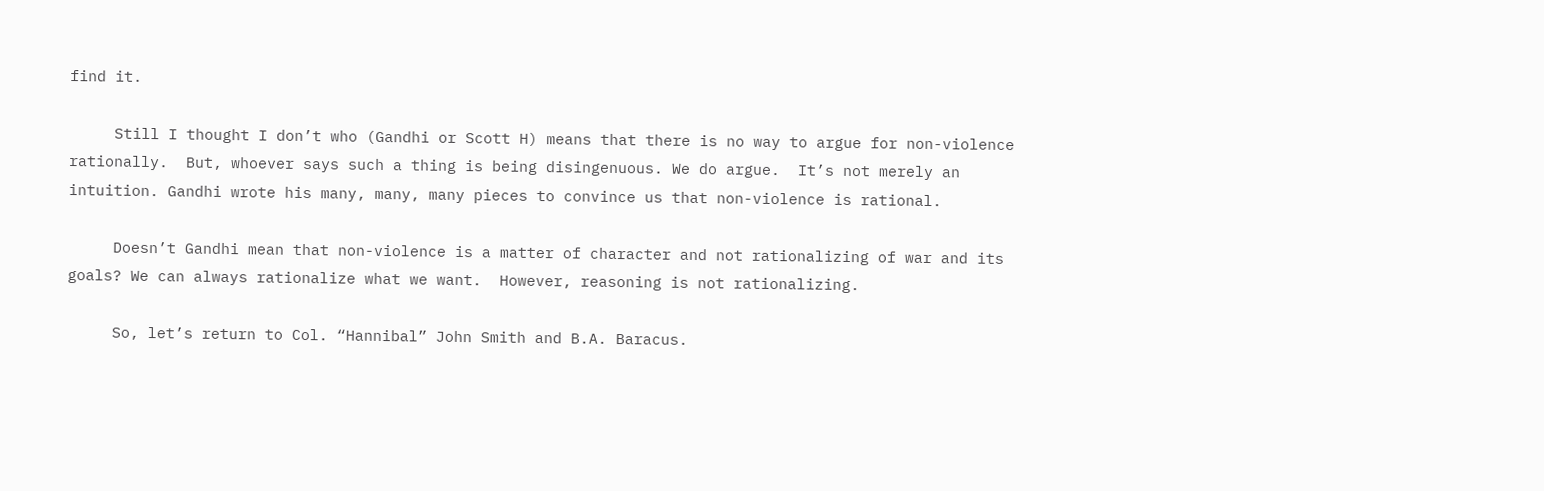find it.

     Still I thought I don’t who (Gandhi or Scott H) means that there is no way to argue for non-violence rationally.  But, whoever says such a thing is being disingenuous. We do argue.  It’s not merely an intuition. Gandhi wrote his many, many, many pieces to convince us that non-violence is rational.

     Doesn’t Gandhi mean that non-violence is a matter of character and not rationalizing of war and its goals? We can always rationalize what we want.  However, reasoning is not rationalizing.

     So, let’s return to Col. “Hannibal” John Smith and B.A. Baracus.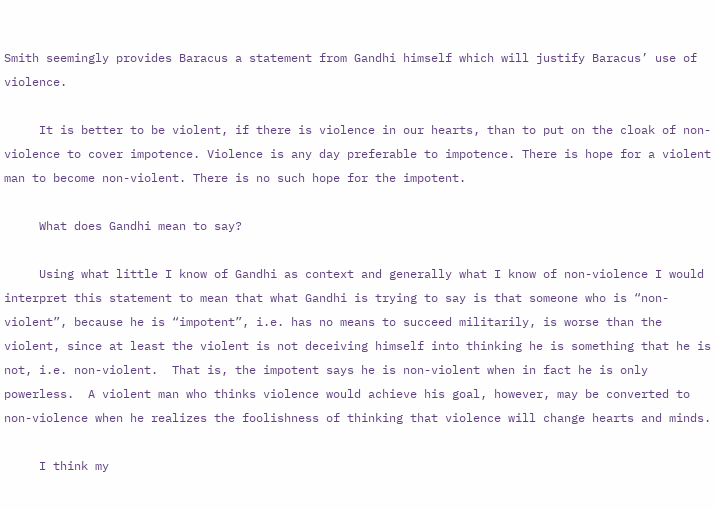Smith seemingly provides Baracus a statement from Gandhi himself which will justify Baracus’ use of violence.

     It is better to be violent, if there is violence in our hearts, than to put on the cloak of non-violence to cover impotence. Violence is any day preferable to impotence. There is hope for a violent man to become non-violent. There is no such hope for the impotent.

     What does Gandhi mean to say?

     Using what little I know of Gandhi as context and generally what I know of non-violence I would interpret this statement to mean that what Gandhi is trying to say is that someone who is “non-violent”, because he is “impotent”, i.e. has no means to succeed militarily, is worse than the violent, since at least the violent is not deceiving himself into thinking he is something that he is not, i.e. non-violent.  That is, the impotent says he is non-violent when in fact he is only powerless.  A violent man who thinks violence would achieve his goal, however, may be converted to non-violence when he realizes the foolishness of thinking that violence will change hearts and minds.

     I think my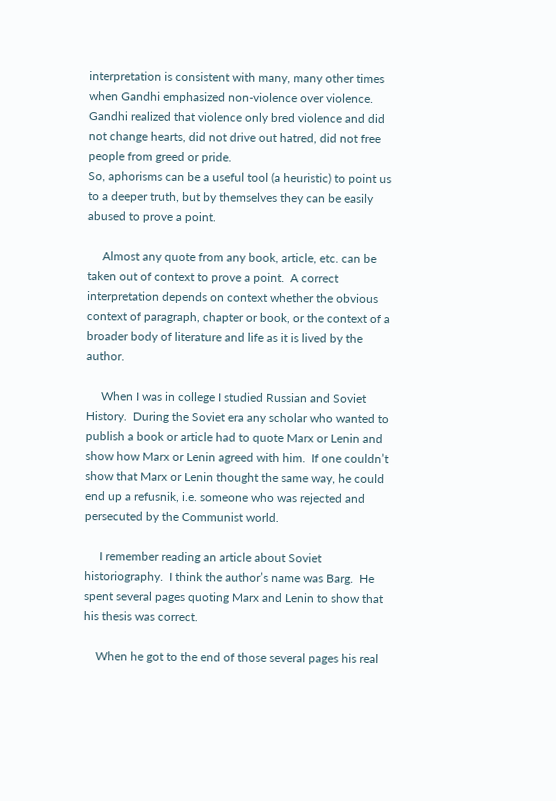interpretation is consistent with many, many other times when Gandhi emphasized non-violence over violence.  Gandhi realized that violence only bred violence and did not change hearts, did not drive out hatred, did not free people from greed or pride.
So, aphorisms can be a useful tool (a heuristic) to point us to a deeper truth, but by themselves they can be easily abused to prove a point.

     Almost any quote from any book, article, etc. can be taken out of context to prove a point.  A correct interpretation depends on context whether the obvious context of paragraph, chapter or book, or the context of a broader body of literature and life as it is lived by the author.

     When I was in college I studied Russian and Soviet History.  During the Soviet era any scholar who wanted to publish a book or article had to quote Marx or Lenin and show how Marx or Lenin agreed with him.  If one couldn’t show that Marx or Lenin thought the same way, he could end up a refusnik, i.e. someone who was rejected and persecuted by the Communist world.

     I remember reading an article about Soviet historiography.  I think the author’s name was Barg.  He spent several pages quoting Marx and Lenin to show that his thesis was correct.

    When he got to the end of those several pages his real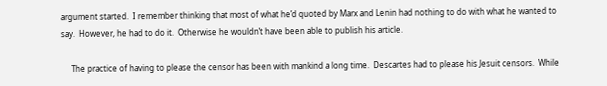argument started.  I remember thinking that most of what he’d quoted by Marx and Lenin had nothing to do with what he wanted to say.  However, he had to do it.  Otherwise he wouldn’t have been able to publish his article.

     The practice of having to please the censor has been with mankind a long time.  Descartes had to please his Jesuit censors.  While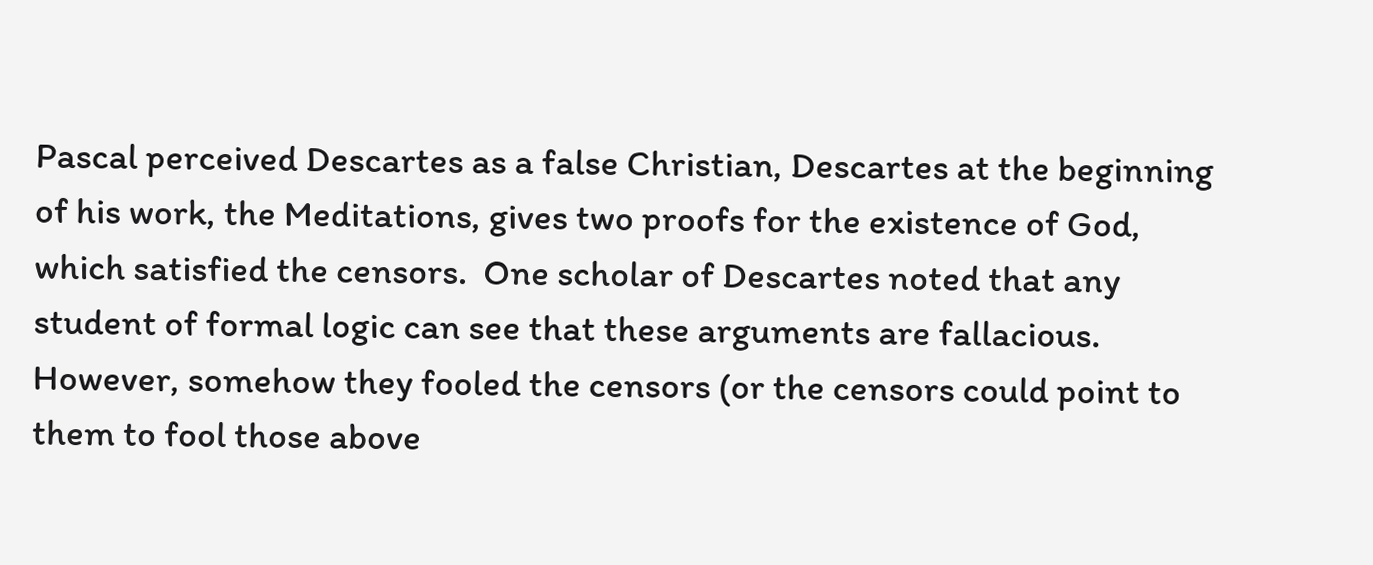Pascal perceived Descartes as a false Christian, Descartes at the beginning of his work, the Meditations, gives two proofs for the existence of God, which satisfied the censors.  One scholar of Descartes noted that any student of formal logic can see that these arguments are fallacious.  However, somehow they fooled the censors (or the censors could point to them to fool those above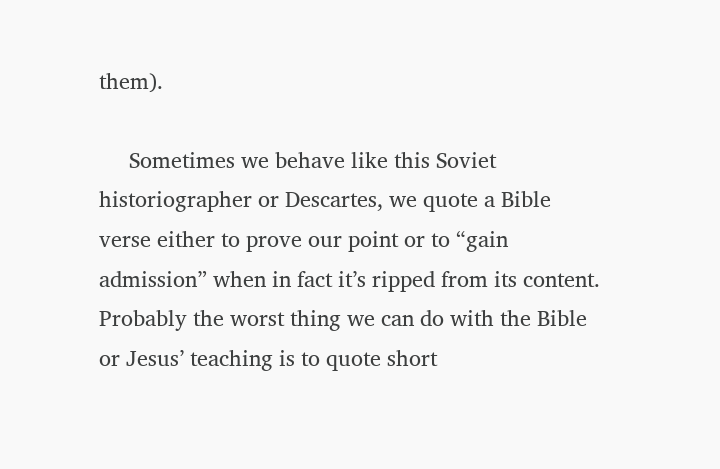them).

     Sometimes we behave like this Soviet historiographer or Descartes, we quote a Bible verse either to prove our point or to “gain admission” when in fact it’s ripped from its content. Probably the worst thing we can do with the Bible or Jesus’ teaching is to quote short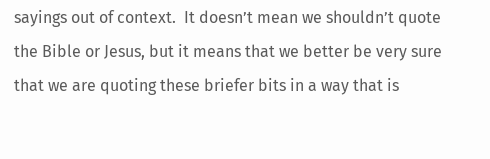sayings out of context.  It doesn’t mean we shouldn’t quote the Bible or Jesus, but it means that we better be very sure that we are quoting these briefer bits in a way that is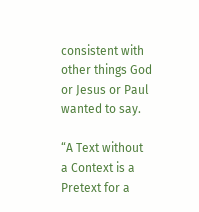consistent with other things God or Jesus or Paul wanted to say.

“A Text without a Context is a Pretext for a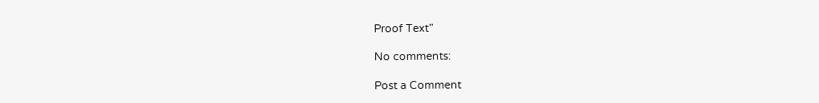Proof Text”

No comments:

Post a Comment